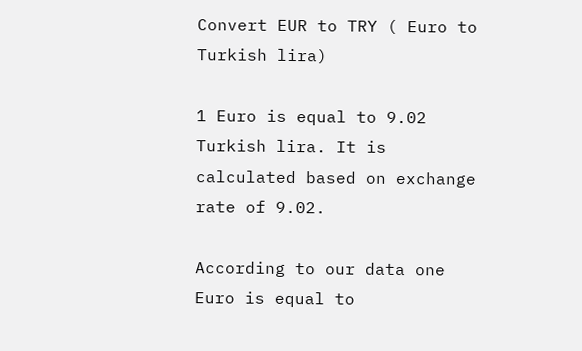Convert EUR to TRY ( Euro to Turkish lira)

1 Euro is equal to 9.02 Turkish lira. It is calculated based on exchange rate of 9.02.

According to our data one Euro is equal to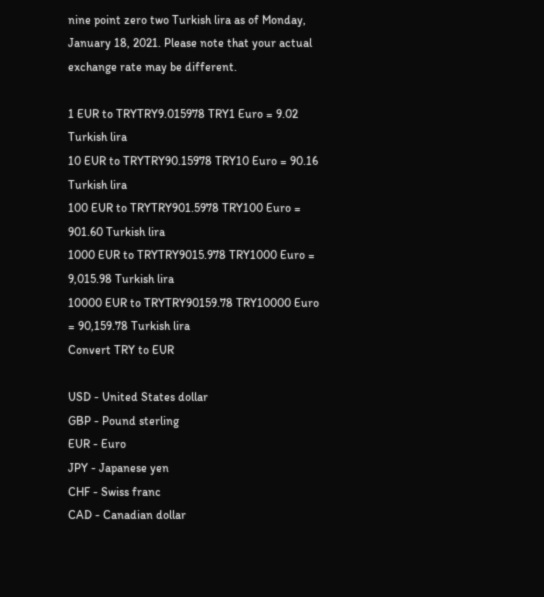nine point zero two Turkish lira as of Monday, January 18, 2021. Please note that your actual exchange rate may be different.

1 EUR to TRYTRY9.015978 TRY1 Euro = 9.02 Turkish lira
10 EUR to TRYTRY90.15978 TRY10 Euro = 90.16 Turkish lira
100 EUR to TRYTRY901.5978 TRY100 Euro = 901.60 Turkish lira
1000 EUR to TRYTRY9015.978 TRY1000 Euro = 9,015.98 Turkish lira
10000 EUR to TRYTRY90159.78 TRY10000 Euro = 90,159.78 Turkish lira
Convert TRY to EUR

USD - United States dollar
GBP - Pound sterling
EUR - Euro
JPY - Japanese yen
CHF - Swiss franc
CAD - Canadian dollar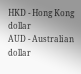HKD - Hong Kong dollar
AUD - Australian dollar